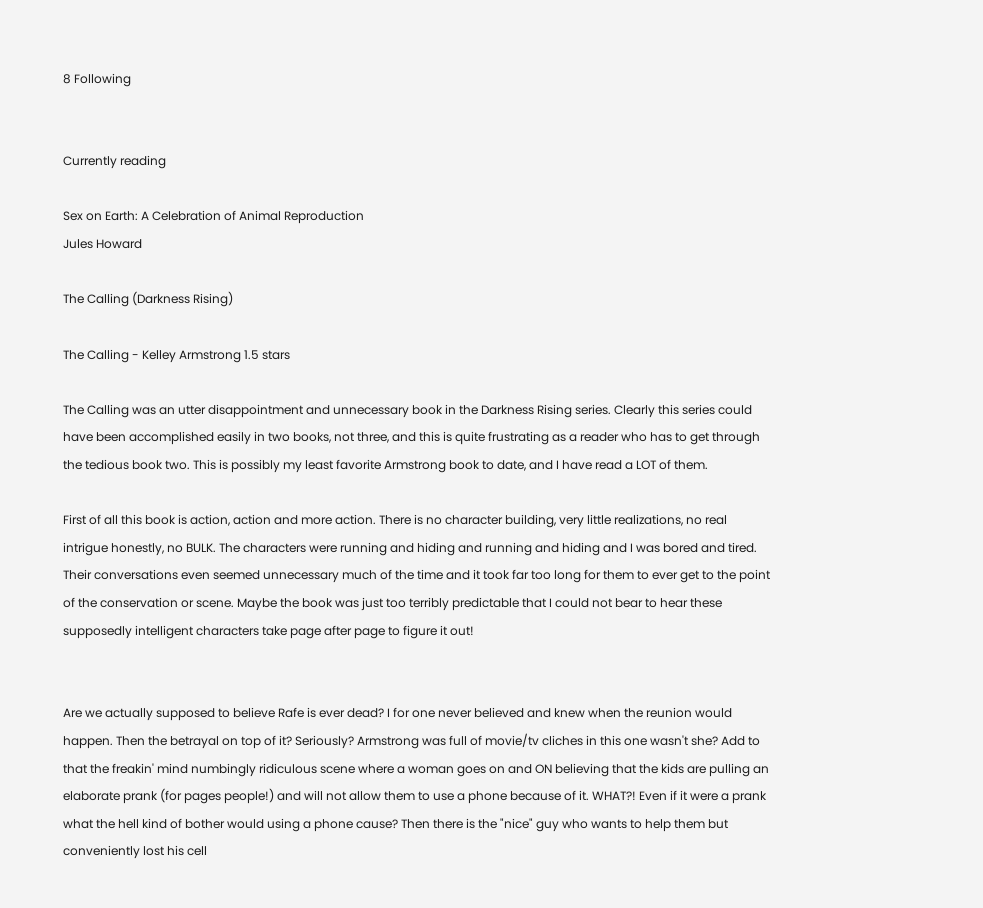8 Following


Currently reading

Sex on Earth: A Celebration of Animal Reproduction
Jules Howard

The Calling (Darkness Rising)

The Calling - Kelley Armstrong 1.5 stars

The Calling was an utter disappointment and unnecessary book in the Darkness Rising series. Clearly this series could have been accomplished easily in two books, not three, and this is quite frustrating as a reader who has to get through the tedious book two. This is possibly my least favorite Armstrong book to date, and I have read a LOT of them.

First of all this book is action, action and more action. There is no character building, very little realizations, no real intrigue honestly, no BULK. The characters were running and hiding and running and hiding and I was bored and tired. Their conversations even seemed unnecessary much of the time and it took far too long for them to ever get to the point of the conservation or scene. Maybe the book was just too terribly predictable that I could not bear to hear these supposedly intelligent characters take page after page to figure it out!


Are we actually supposed to believe Rafe is ever dead? I for one never believed and knew when the reunion would happen. Then the betrayal on top of it? Seriously? Armstrong was full of movie/tv cliches in this one wasn't she? Add to that the freakin' mind numbingly ridiculous scene where a woman goes on and ON believing that the kids are pulling an elaborate prank (for pages people!) and will not allow them to use a phone because of it. WHAT?! Even if it were a prank what the hell kind of bother would using a phone cause? Then there is the "nice" guy who wants to help them but conveniently lost his cell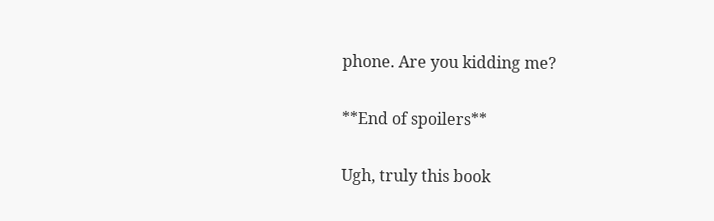phone. Are you kidding me?

**End of spoilers**

Ugh, truly this book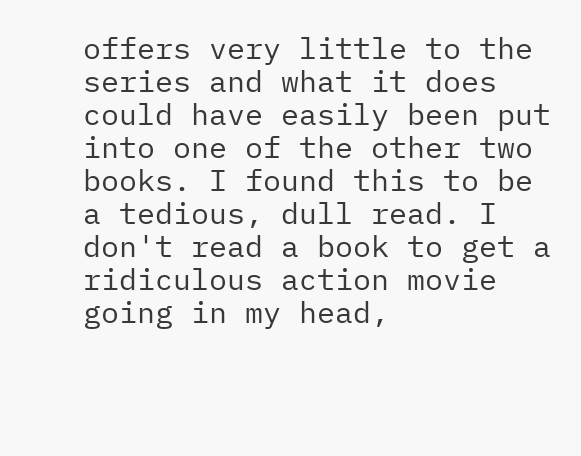offers very little to the series and what it does could have easily been put into one of the other two books. I found this to be a tedious, dull read. I don't read a book to get a ridiculous action movie going in my head,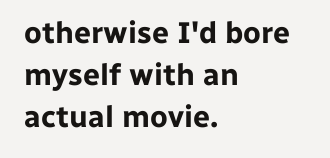otherwise I'd bore myself with an actual movie.